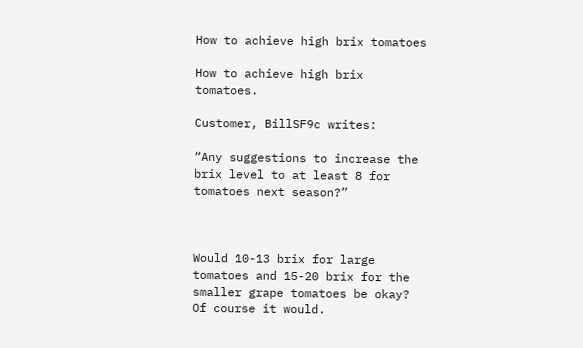How to achieve high brix tomatoes

How to achieve high brix tomatoes.

Customer, BillSF9c writes:

“Any suggestions to increase the brix level to at least 8 for tomatoes next season?”



Would 10-13 brix for large tomatoes and 15-20 brix for the smaller grape tomatoes be okay? Of course it would.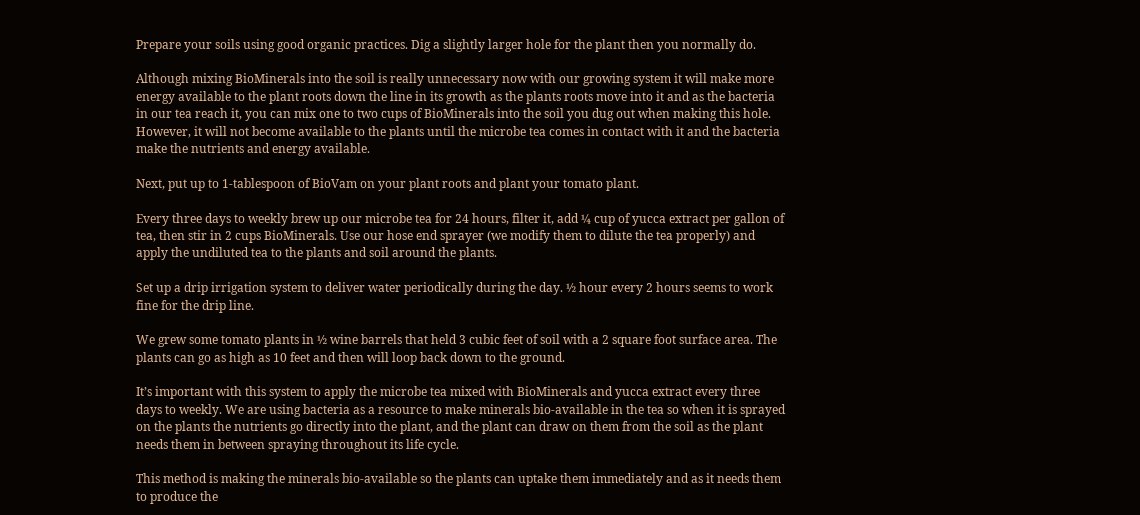Prepare your soils using good organic practices. Dig a slightly larger hole for the plant then you normally do.

Although mixing BioMinerals into the soil is really unnecessary now with our growing system it will make more energy available to the plant roots down the line in its growth as the plants roots move into it and as the bacteria in our tea reach it, you can mix one to two cups of BioMinerals into the soil you dug out when making this hole. However, it will not become available to the plants until the microbe tea comes in contact with it and the bacteria make the nutrients and energy available.

Next, put up to 1-tablespoon of BioVam on your plant roots and plant your tomato plant.

Every three days to weekly brew up our microbe tea for 24 hours, filter it, add ¼ cup of yucca extract per gallon of tea, then stir in 2 cups BioMinerals. Use our hose end sprayer (we modify them to dilute the tea properly) and apply the undiluted tea to the plants and soil around the plants.

Set up a drip irrigation system to deliver water periodically during the day. ½ hour every 2 hours seems to work fine for the drip line.

We grew some tomato plants in ½ wine barrels that held 3 cubic feet of soil with a 2 square foot surface area. The plants can go as high as 10 feet and then will loop back down to the ground.

It’s important with this system to apply the microbe tea mixed with BioMinerals and yucca extract every three days to weekly. We are using bacteria as a resource to make minerals bio-available in the tea so when it is sprayed on the plants the nutrients go directly into the plant, and the plant can draw on them from the soil as the plant needs them in between spraying throughout its life cycle.

This method is making the minerals bio-available so the plants can uptake them immediately and as it needs them to produce the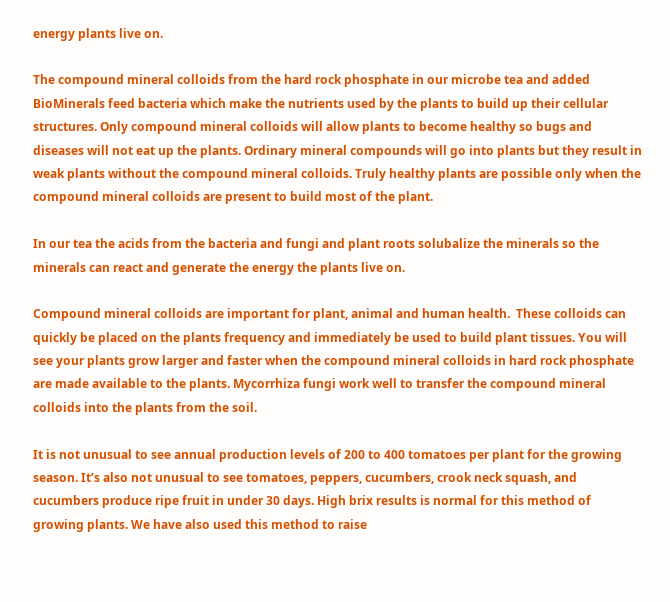energy plants live on.

The compound mineral colloids from the hard rock phosphate in our microbe tea and added BioMinerals feed bacteria which make the nutrients used by the plants to build up their cellular structures. Only compound mineral colloids will allow plants to become healthy so bugs and diseases will not eat up the plants. Ordinary mineral compounds will go into plants but they result in weak plants without the compound mineral colloids. Truly healthy plants are possible only when the compound mineral colloids are present to build most of the plant.

In our tea the acids from the bacteria and fungi and plant roots solubalize the minerals so the minerals can react and generate the energy the plants live on.

Compound mineral colloids are important for plant, animal and human health.  These colloids can quickly be placed on the plants frequency and immediately be used to build plant tissues. You will see your plants grow larger and faster when the compound mineral colloids in hard rock phosphate are made available to the plants. Mycorrhiza fungi work well to transfer the compound mineral colloids into the plants from the soil.

It is not unusual to see annual production levels of 200 to 400 tomatoes per plant for the growing season. It’s also not unusual to see tomatoes, peppers, cucumbers, crook neck squash, and cucumbers produce ripe fruit in under 30 days. High brix results is normal for this method of growing plants. We have also used this method to raise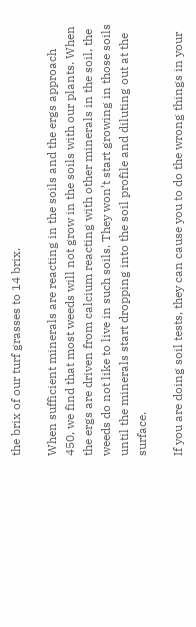the brix of our turf grasses to 14 brix.

When sufficient minerals are reacting in the soils and the ergs approach 450, we find that most weeds will not grow in the soils with our plants. When the ergs are driven from calcium reacting with other minerals in the soil, the weeds do not like to live in such soils. They won’t start growing in those soils until the minerals start dropping into the soil profile and diluting out at the surface.

If you are doing soil tests, they can cause you to do the wrong things in your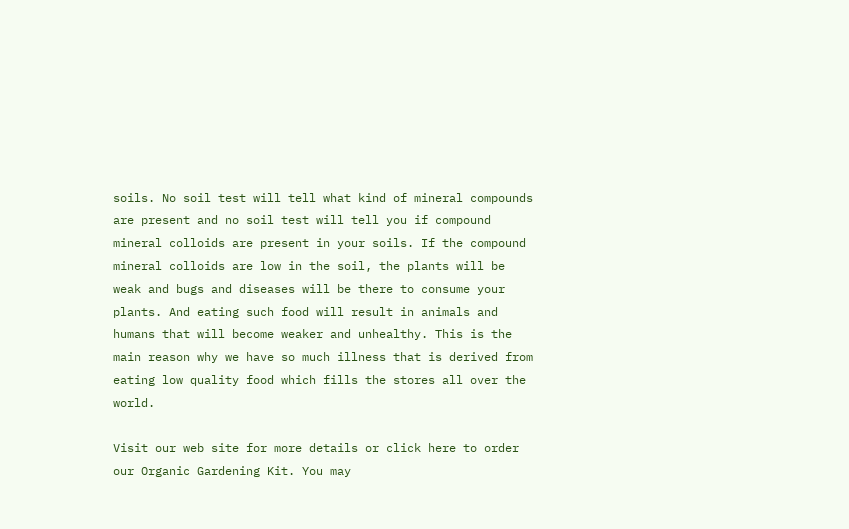soils. No soil test will tell what kind of mineral compounds are present and no soil test will tell you if compound mineral colloids are present in your soils. If the compound mineral colloids are low in the soil, the plants will be weak and bugs and diseases will be there to consume your plants. And eating such food will result in animals and humans that will become weaker and unhealthy. This is the main reason why we have so much illness that is derived from eating low quality food which fills the stores all over the world.

Visit our web site for more details or click here to order our Organic Gardening Kit. You may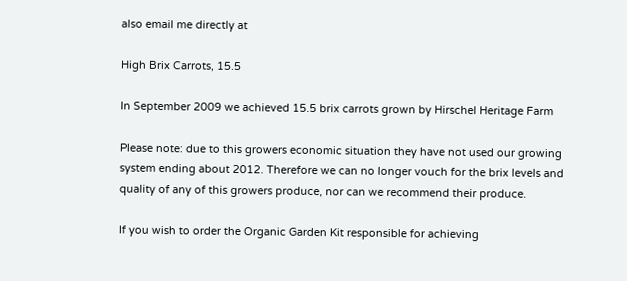also email me directly at

High Brix Carrots, 15.5

In September 2009 we achieved 15.5 brix carrots grown by Hirschel Heritage Farm

Please note: due to this growers economic situation they have not used our growing system ending about 2012. Therefore we can no longer vouch for the brix levels and quality of any of this growers produce, nor can we recommend their produce.

If you wish to order the Organic Garden Kit responsible for achieving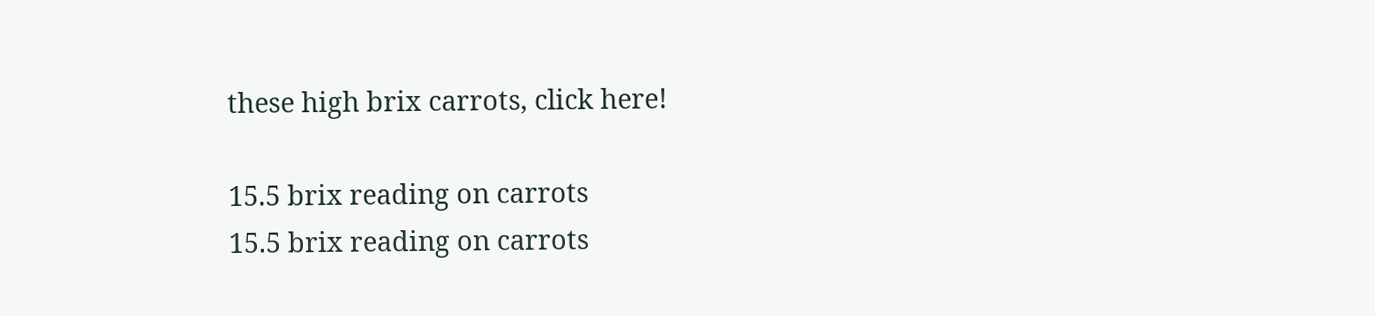these high brix carrots, click here!

15.5 brix reading on carrots
15.5 brix reading on carrots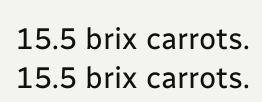15.5 brix carrots.
15.5 brix carrots.